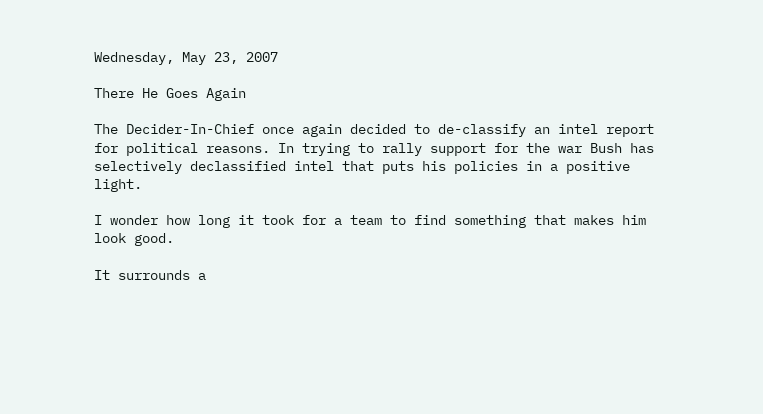Wednesday, May 23, 2007

There He Goes Again

The Decider-In-Chief once again decided to de-classify an intel report for political reasons. In trying to rally support for the war Bush has selectively declassified intel that puts his policies in a positive light.

I wonder how long it took for a team to find something that makes him look good.

It surrounds a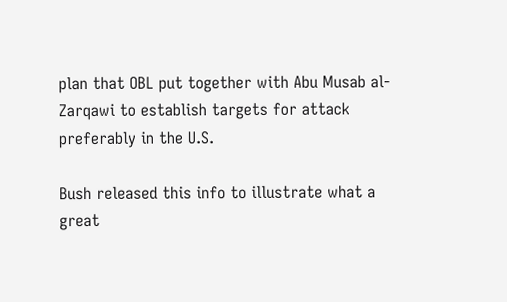plan that OBL put together with Abu Musab al- Zarqawi to establish targets for attack preferably in the U.S.

Bush released this info to illustrate what a great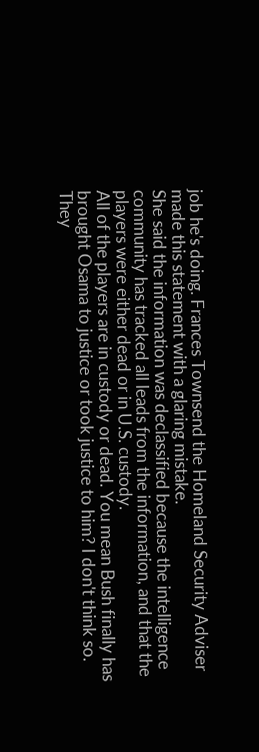job he's doing. Frances Townsend the Homeland Security Adviser made this statement with a glaring mistake.
She said the information was declassified because the intelligence community has tracked all leads from the information, and that the players were either dead or in U.S. custody.
All of the players are in custody or dead. You mean Bush finally has brought Osama to justice or took justice to him? I don't think so. They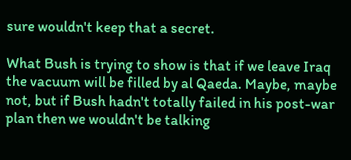sure wouldn't keep that a secret.

What Bush is trying to show is that if we leave Iraq the vacuum will be filled by al Qaeda. Maybe, maybe not, but if Bush hadn't totally failed in his post-war plan then we wouldn't be talking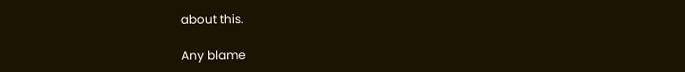about this.

Any blame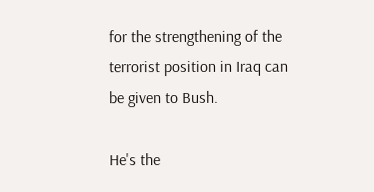for the strengthening of the terrorist position in Iraq can be given to Bush.

He's the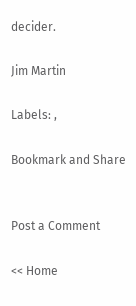decider.

Jim Martin

Labels: ,

Bookmark and Share


Post a Comment

<< Home